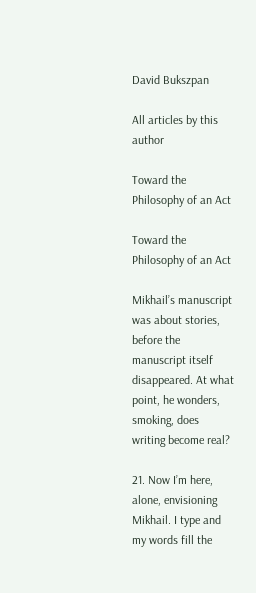David Bukszpan

All articles by this author

Toward the Philosophy of an Act

Toward the Philosophy of an Act

Mikhail’s manuscript was about stories, before the manuscript itself disappeared. At what point, he wonders, smoking, does writing become real?

21. Now I’m here, alone, envisioning Mikhail. I type and my words fill the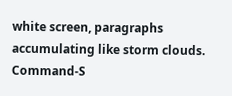white screen, paragraphs accumulating like storm clouds. Command-S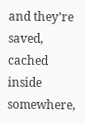and they’re saved, cached inside somewhere,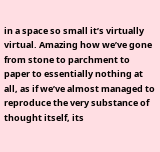in a space so small it’s virtually virtual. Amazing how we’ve gone from stone to parchment to paper to essentially nothing at all, as if we’ve almost managed to reproduce the very substance of thought itself, its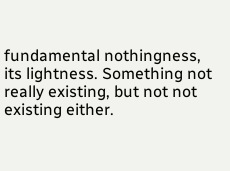fundamental nothingness, its lightness. Something not really existing, but not not existing either.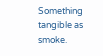Something tangible as smoke.